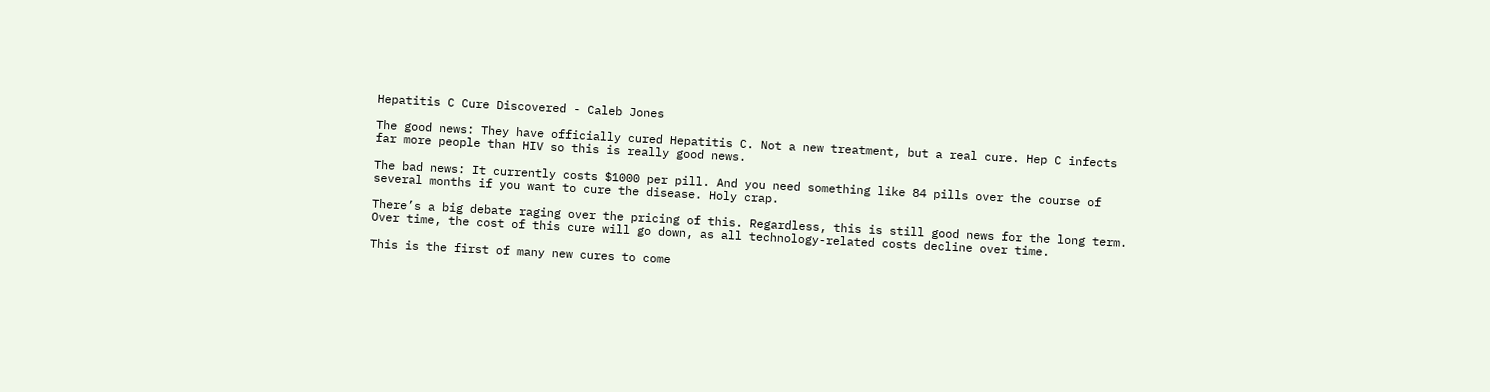Hepatitis C Cure Discovered - Caleb Jones

The good news: They have officially cured Hepatitis C. Not a new treatment, but a real cure. Hep C infects far more people than HIV so this is really good news.

The bad news: It currently costs $1000 per pill. And you need something like 84 pills over the course of several months if you want to cure the disease. Holy crap.

There’s a big debate raging over the pricing of this. Regardless, this is still good news for the long term. Over time, the cost of this cure will go down, as all technology-related costs decline over time.

This is the first of many new cures to come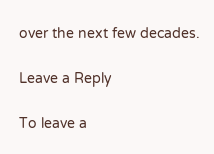over the next few decades.

Leave a Reply

To leave a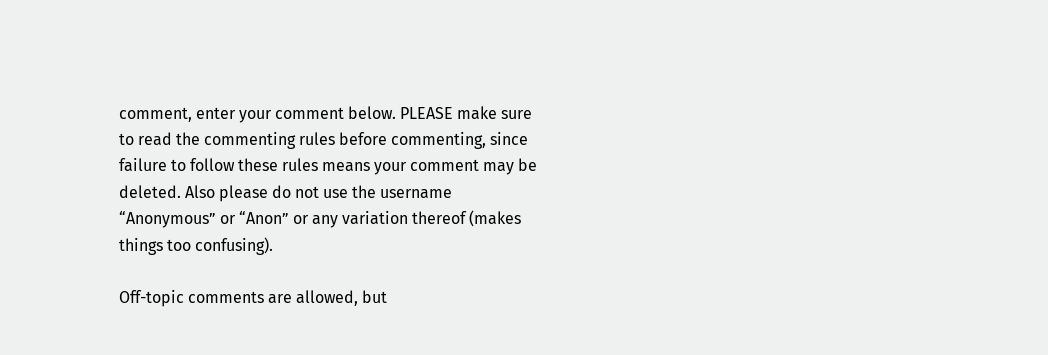comment, enter your comment below. PLEASE make sure to read the commenting rules before commenting, since failure to follow these rules means your comment may be deleted. Also please do not use the username “Anonymous” or “Anon” or any variation thereof (makes things too confusing).

Off-topic comments are allowed, but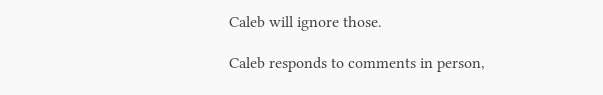Caleb will ignore those.

Caleb responds to comments in person,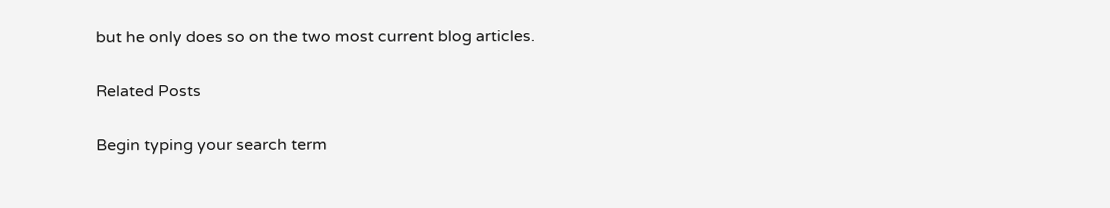but he only does so on the two most current blog articles.

Related Posts

Begin typing your search term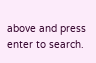above and press enter to search.